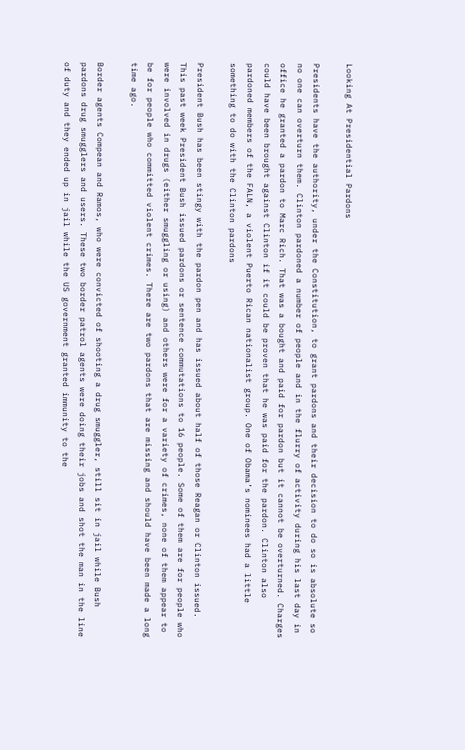Looking At Presidential Pardons

Presidents have the authority, under the Constitution, to grant pardons and their decision to do so is absolute so no one can overturn them. Clinton pardoned a number of people and in the flurry of activity during his last day in office he granted a pardon to Marc Rich. That was a bought and paid for pardon but it cannot be overturned. Charges could have been brought against Clinton if it could be proven that he was paid for the pardon. Clinton also pardoned members of the FALN, a violent Puerto Rican nationalist group. One of Obama’s nominees had a little something to do with the Clinton pardons

President Bush has been stingy with the pardon pen and has issued about half of those Reagan or Clinton issued. This past week President Bush issued pardons or sentence commutations to 16 people. Some of them are for people who were involved in drugs (either smuggling or using) and others were for a variety of crimes, none of them appear to be for people who committed violent crimes. There are two pardons that are missing and should have been made a long time ago.

Border agents Compean and Ramos, who were convicted of shooting a drug smuggler, still sit in jail while Bush pardons drug smugglers and users. These two border patrol agents were doing their jobs and shot the man in the line of duty and they ended up in jail while the US government granted immunity to the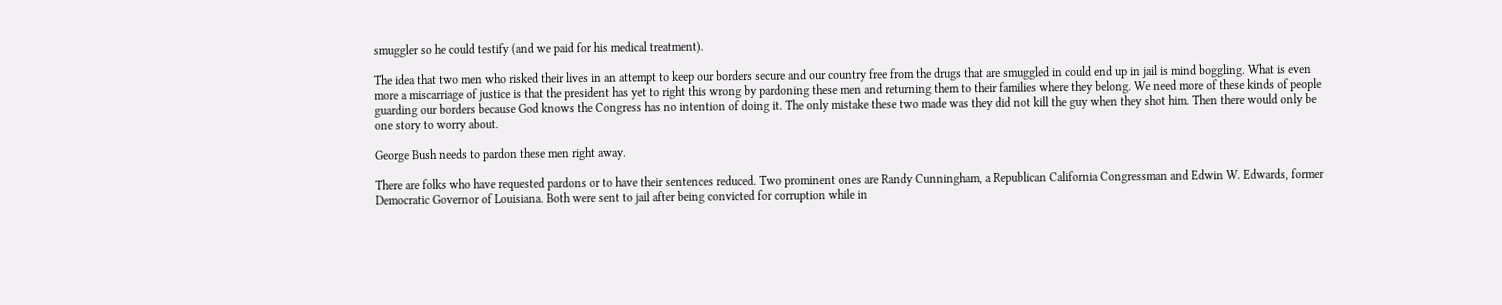smuggler so he could testify (and we paid for his medical treatment).

The idea that two men who risked their lives in an attempt to keep our borders secure and our country free from the drugs that are smuggled in could end up in jail is mind boggling. What is even more a miscarriage of justice is that the president has yet to right this wrong by pardoning these men and returning them to their families where they belong. We need more of these kinds of people guarding our borders because God knows the Congress has no intention of doing it. The only mistake these two made was they did not kill the guy when they shot him. Then there would only be one story to worry about.

George Bush needs to pardon these men right away.

There are folks who have requested pardons or to have their sentences reduced. Two prominent ones are Randy Cunningham, a Republican California Congressman and Edwin W. Edwards, former Democratic Governor of Louisiana. Both were sent to jail after being convicted for corruption while in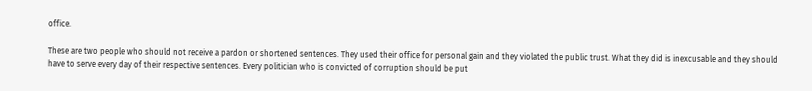office.

These are two people who should not receive a pardon or shortened sentences. They used their office for personal gain and they violated the public trust. What they did is inexcusable and they should have to serve every day of their respective sentences. Every politician who is convicted of corruption should be put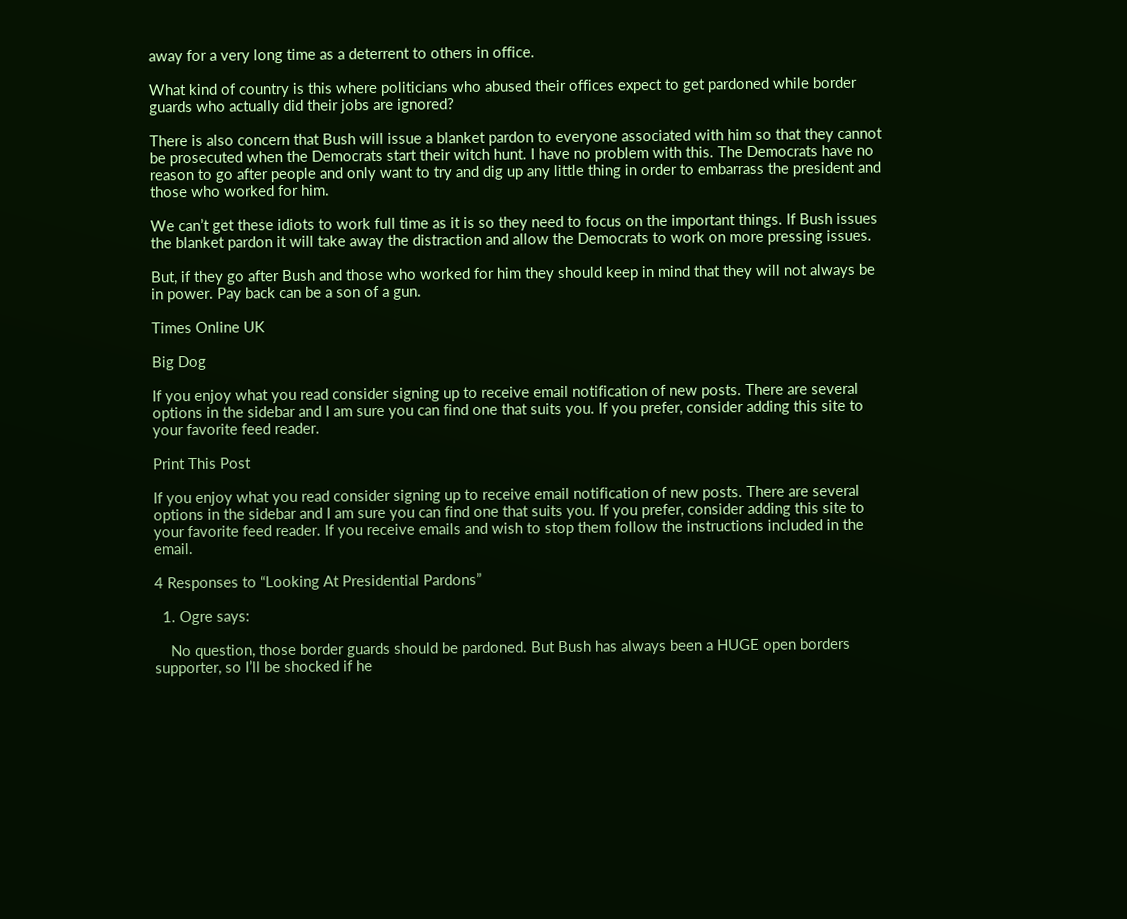away for a very long time as a deterrent to others in office.

What kind of country is this where politicians who abused their offices expect to get pardoned while border guards who actually did their jobs are ignored?

There is also concern that Bush will issue a blanket pardon to everyone associated with him so that they cannot be prosecuted when the Democrats start their witch hunt. I have no problem with this. The Democrats have no reason to go after people and only want to try and dig up any little thing in order to embarrass the president and those who worked for him.

We can’t get these idiots to work full time as it is so they need to focus on the important things. If Bush issues the blanket pardon it will take away the distraction and allow the Democrats to work on more pressing issues.

But, if they go after Bush and those who worked for him they should keep in mind that they will not always be in power. Pay back can be a son of a gun.

Times Online UK

Big Dog

If you enjoy what you read consider signing up to receive email notification of new posts. There are several options in the sidebar and I am sure you can find one that suits you. If you prefer, consider adding this site to your favorite feed reader.

Print This Post

If you enjoy what you read consider signing up to receive email notification of new posts. There are several options in the sidebar and I am sure you can find one that suits you. If you prefer, consider adding this site to your favorite feed reader. If you receive emails and wish to stop them follow the instructions included in the email.

4 Responses to “Looking At Presidential Pardons”

  1. Ogre says:

    No question, those border guards should be pardoned. But Bush has always been a HUGE open borders supporter, so I’ll be shocked if he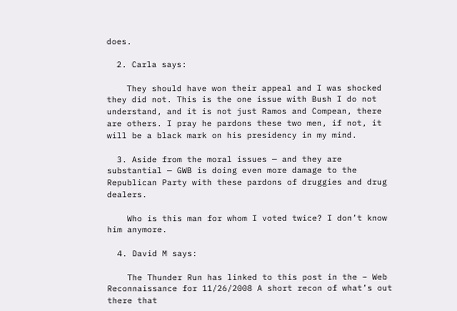does.

  2. Carla says:

    They should have won their appeal and I was shocked they did not. This is the one issue with Bush I do not understand, and it is not just Ramos and Compean, there are others. I pray he pardons these two men, if not, it will be a black mark on his presidency in my mind.

  3. Aside from the moral issues — and they are substantial — GWB is doing even more damage to the Republican Party with these pardons of druggies and drug dealers.

    Who is this man for whom I voted twice? I don’t know him anymore.

  4. David M says:

    The Thunder Run has linked to this post in the – Web Reconnaissance for 11/26/2008 A short recon of what’s out there that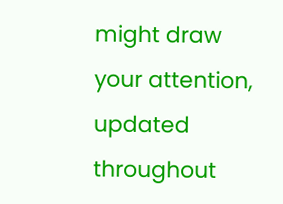might draw your attention, updated throughout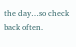the day…so check back often.